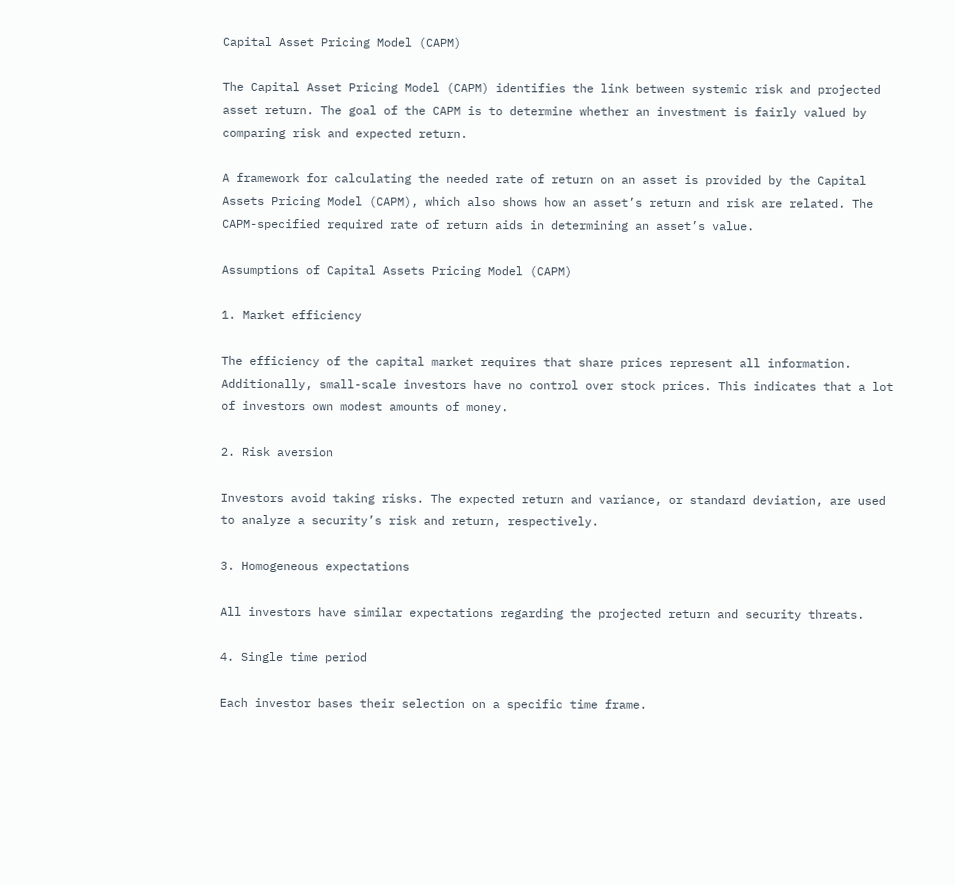Capital Asset Pricing Model (CAPM)

The Capital Asset Pricing Model (CAPM) identifies the link between systemic risk and projected asset return. The goal of the CAPM is to determine whether an investment is fairly valued by comparing risk and expected return.

A framework for calculating the needed rate of return on an asset is provided by the Capital Assets Pricing Model (CAPM), which also shows how an asset’s return and risk are related. The CAPM-specified required rate of return aids in determining an asset’s value.

Assumptions of Capital Assets Pricing Model (CAPM)

1. Market efficiency

The efficiency of the capital market requires that share prices represent all information. Additionally, small-scale investors have no control over stock prices. This indicates that a lot of investors own modest amounts of money.

2. Risk aversion

Investors avoid taking risks. The expected return and variance, or standard deviation, are used to analyze a security’s risk and return, respectively.

3. Homogeneous expectations

All investors have similar expectations regarding the projected return and security threats.

4. Single time period

Each investor bases their selection on a specific time frame.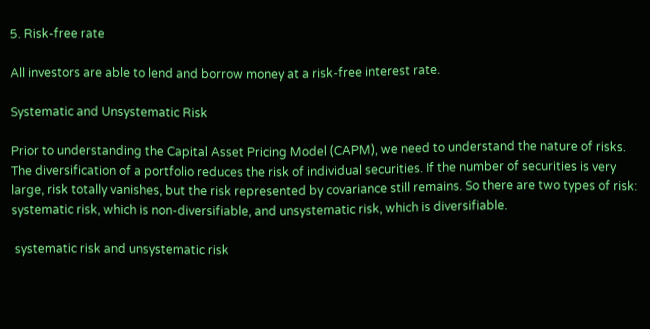5. Risk-free rate

All investors are able to lend and borrow money at a risk-free interest rate.

Systematic and Unsystematic Risk

Prior to understanding the Capital Asset Pricing Model (CAPM), we need to understand the nature of risks. The diversification of a portfolio reduces the risk of individual securities. If the number of securities is very large, risk totally vanishes, but the risk represented by covariance still remains. So there are two types of risk: systematic risk, which is non-diversifiable, and unsystematic risk, which is diversifiable.

 systematic risk and unsystematic risk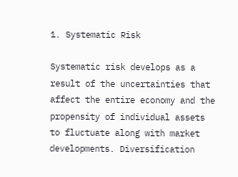1. Systematic Risk

Systematic risk develops as a result of the uncertainties that affect the entire economy and the propensity of individual assets to fluctuate along with market developments. Diversification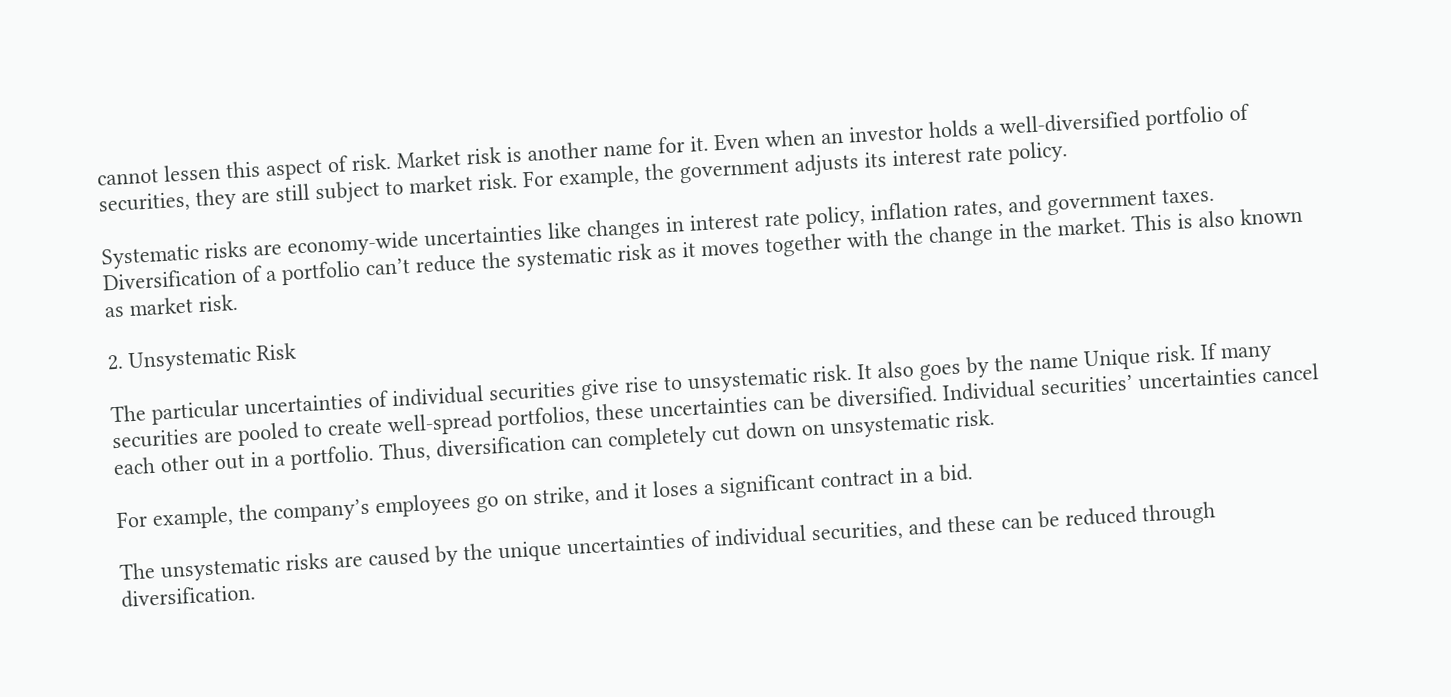cannot lessen this aspect of risk. Market risk is another name for it. Even when an investor holds a well-diversified portfolio of securities, they are still subject to market risk. For example, the government adjusts its interest rate policy.

Systematic risks are economy-wide uncertainties like changes in interest rate policy, inflation rates, and government taxes. Diversification of a portfolio can’t reduce the systematic risk as it moves together with the change in the market. This is also known as market risk.

2. Unsystematic Risk

The particular uncertainties of individual securities give rise to unsystematic risk. It also goes by the name Unique risk. If many securities are pooled to create well-spread portfolios, these uncertainties can be diversified. Individual securities’ uncertainties cancel each other out in a portfolio. Thus, diversification can completely cut down on unsystematic risk.

For example, the company’s employees go on strike, and it loses a significant contract in a bid.

The unsystematic risks are caused by the unique uncertainties of individual securities, and these can be reduced through diversification.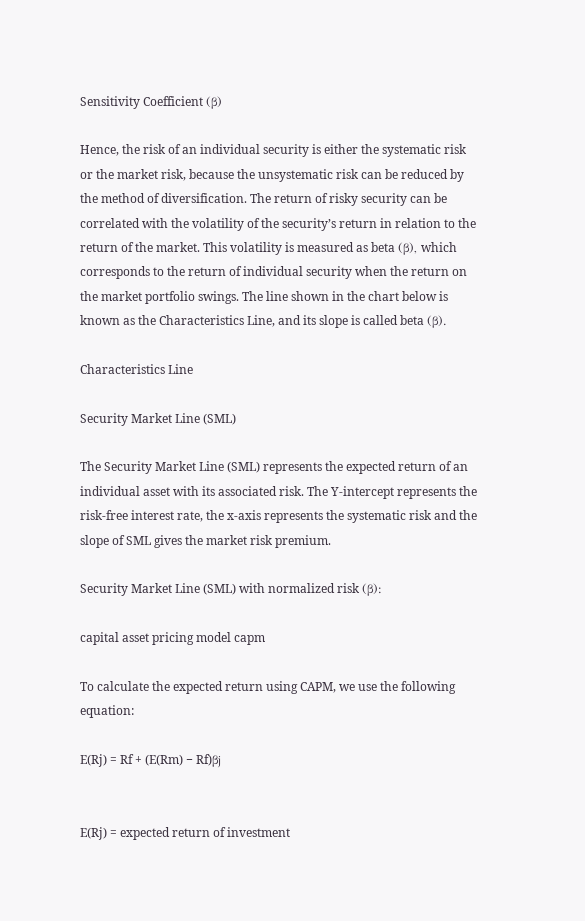Sensitivity Coefficient (β)

Hence, the risk of an individual security is either the systematic risk or the market risk, because the unsystematic risk can be reduced by the method of diversification. The return of risky security can be correlated with the volatility of the security’s return in relation to the return of the market. This volatility is measured as beta (β), which corresponds to the return of individual security when the return on the market portfolio swings. The line shown in the chart below is known as the Characteristics Line, and its slope is called beta (β).

Characteristics Line

Security Market Line (SML)

The Security Market Line (SML) represents the expected return of an individual asset with its associated risk. The Y-intercept represents the risk-free interest rate, the x-axis represents the systematic risk and the slope of SML gives the market risk premium.

Security Market Line (SML) with normalized risk (β):

capital asset pricing model capm

To calculate the expected return using CAPM, we use the following equation:

E(Rj) = Rf + (E(Rm) − Rf)βj


E(Rj) = expected return of investment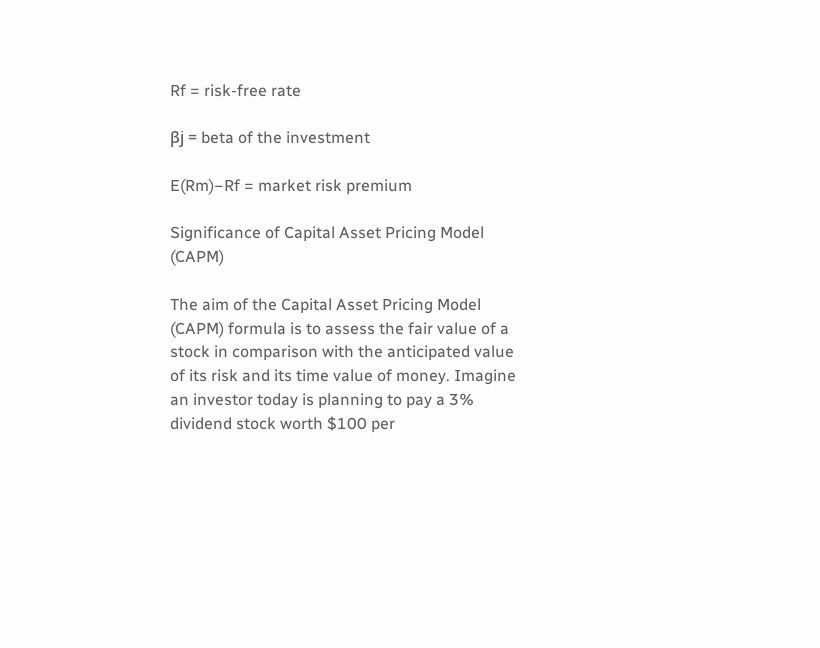Rf = risk-free rate

βj = beta of the investment

E(Rm)−Rf = market risk premium

Significance of Capital Asset Pricing Model (CAPM)

The aim of the Capital Asset Pricing Model (CAPM) formula is to assess the fair value of a stock in comparison with the anticipated value of its risk and its time value of money. Imagine an investor today is planning to pay a 3% dividend stock worth $100 per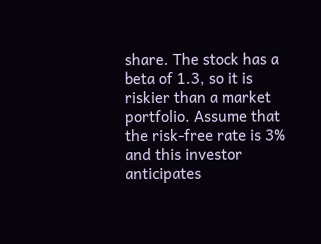share. The stock has a beta of 1.3, so it is riskier than a market portfolio. Assume that the risk-free rate is 3% and this investor anticipates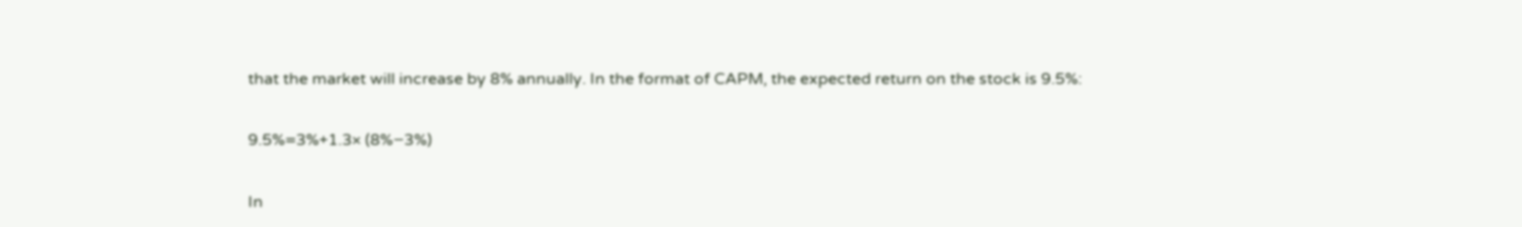that the market will increase by 8% annually. In the format of CAPM, the expected return on the stock is 9.5%:

9.5%=3%+1.3× (8%−3%)

In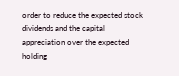order to reduce the expected stock dividends and the capital appreciation over the expected holding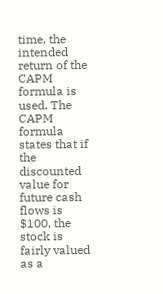time, the intended return of the CAPM formula is used. The CAPM formula states that if the discounted value for future cash flows is $100, the stock is fairly valued as a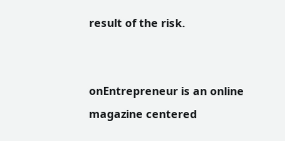result of the risk.


onEntrepreneur is an online magazine centered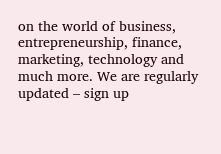on the world of business, entrepreneurship, finance, marketing, technology and much more. We are regularly updated – sign up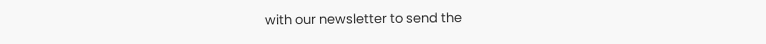with our newsletter to send the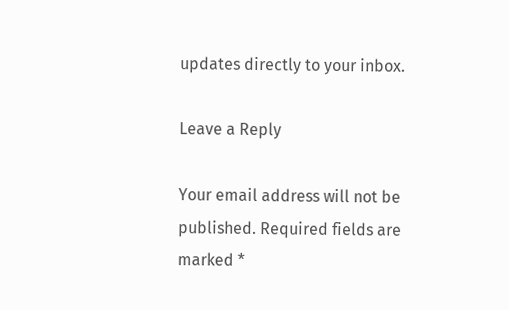updates directly to your inbox.

Leave a Reply

Your email address will not be published. Required fields are marked *